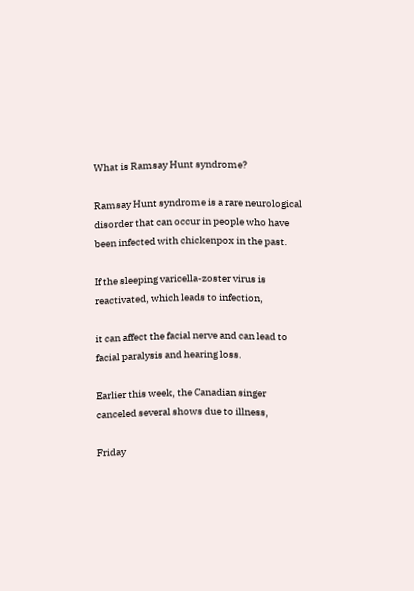What is Ramsay Hunt syndrome?

Ramsay Hunt syndrome is a rare neurological disorder that can occur in people who have been infected with chickenpox in the past.

If the sleeping varicella-zoster virus is reactivated, which leads to infection,

it can affect the facial nerve and can lead to facial paralysis and hearing loss.

Earlier this week, the Canadian singer canceled several shows due to illness,

Friday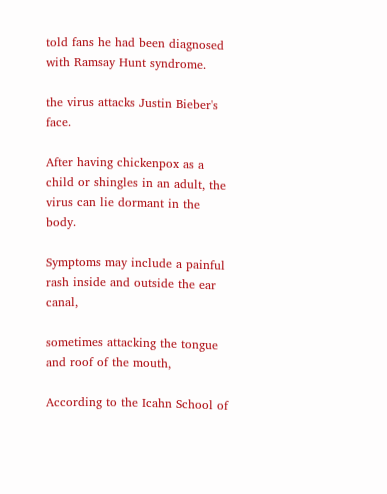told fans he had been diagnosed with Ramsay Hunt syndrome.

the virus attacks Justin Bieber's face.

After having chickenpox as a child or shingles in an adult, the virus can lie dormant in the body.

Symptoms may include a painful rash inside and outside the ear canal,

sometimes attacking the tongue and roof of the mouth,

According to the Icahn School of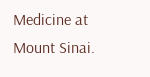Medicine at Mount Sinai.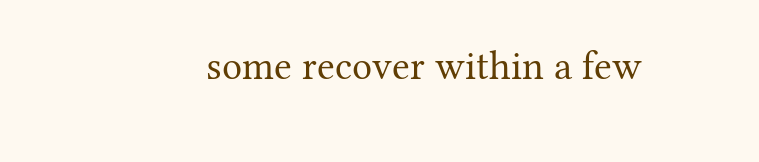some recover within a few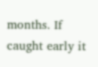months. If caught early it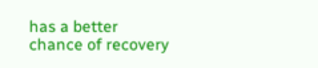has a better chance of recovery